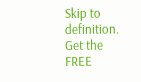Skip to definition.
Get the FREE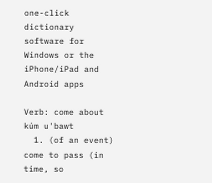one-click dictionary software for Windows or the iPhone/iPad and Android apps

Verb: come about  kúm u'bawt
  1. (of an event) come to pass (in time, so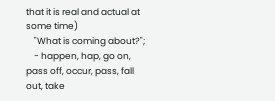that it is real and actual at some time)
    "What is coming about?";
    - happen, hap, go on, pass off, occur, pass, fall out, take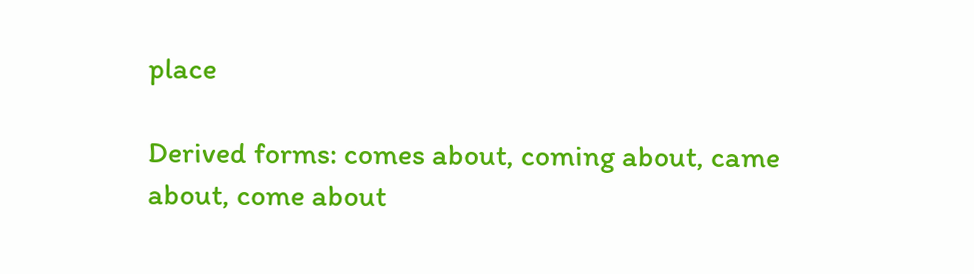place

Derived forms: comes about, coming about, came about, come about